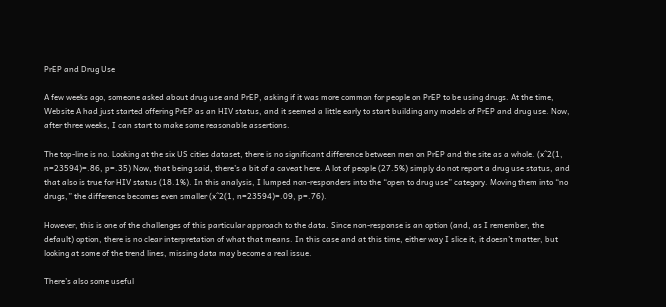PrEP and Drug Use

A few weeks ago, someone asked about drug use and PrEP, asking if it was more common for people on PrEP to be using drugs. At the time, Website A had just started offering PrEP as an HIV status, and it seemed a little early to start building any models of PrEP and drug use. Now, after three weeks, I can start to make some reasonable assertions.

The top-line is no. Looking at the six US cities dataset, there is no significant difference between men on PrEP and the site as a whole. (x^2(1, n=23594)=.86, p=.35) Now, that being said, there’s a bit of a caveat here. A lot of people (27.5%) simply do not report a drug use status, and that also is true for HIV status (18.1%). In this analysis, I lumped non-responders into the “open to drug use” category. Moving them into “no drugs,” the difference becomes even smaller (x^2(1, n=23594)=.09, p=.76).

However, this is one of the challenges of this particular approach to the data. Since non-response is an option (and, as I remember, the default) option, there is no clear interpretation of what that means. In this case and at this time, either way I slice it, it doesn’t matter, but looking at some of the trend lines, missing data may become a real issue.

There’s also some useful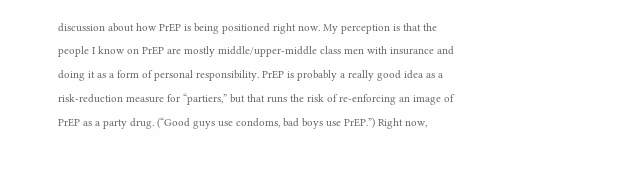discussion about how PrEP is being positioned right now. My perception is that the people I know on PrEP are mostly middle/upper-middle class men with insurance and doing it as a form of personal responsibility. PrEP is probably a really good idea as a risk-reduction measure for “partiers,” but that runs the risk of re-enforcing an image of PrEP as a party drug. (“Good guys use condoms, bad boys use PrEP.”) Right now,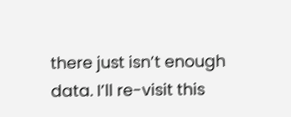there just isn’t enough data. I’ll re-visit this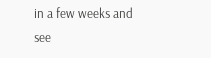in a few weeks and see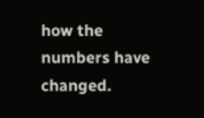how the numbers have changed.